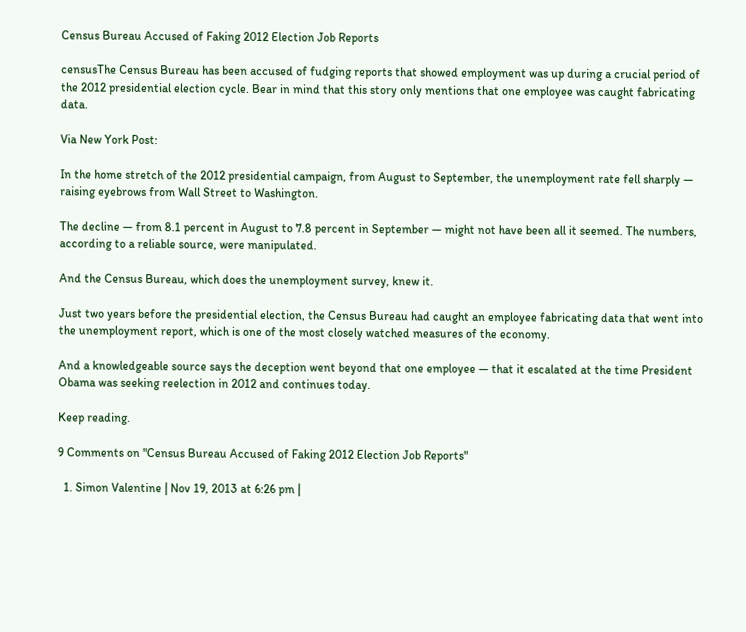Census Bureau Accused of Faking 2012 Election Job Reports

censusThe Census Bureau has been accused of fudging reports that showed employment was up during a crucial period of the 2012 presidential election cycle. Bear in mind that this story only mentions that one employee was caught fabricating data.

Via New York Post:

In the home stretch of the 2012 presidential campaign, from August to September, the unemployment rate fell sharply — raising eyebrows from Wall Street to Washington.

The decline — from 8.1 percent in August to 7.8 percent in September — might not have been all it seemed. The numbers, according to a reliable source, were manipulated.

And the Census Bureau, which does the unemployment survey, knew it.

Just two years before the presidential election, the Census Bureau had caught an employee fabricating data that went into the unemployment report, which is one of the most closely watched measures of the economy.

And a knowledgeable source says the deception went beyond that one employee — that it escalated at the time President Obama was seeking reelection in 2012 and continues today.

Keep reading.

9 Comments on "Census Bureau Accused of Faking 2012 Election Job Reports"

  1. Simon Valentine | Nov 19, 2013 at 6:26 pm |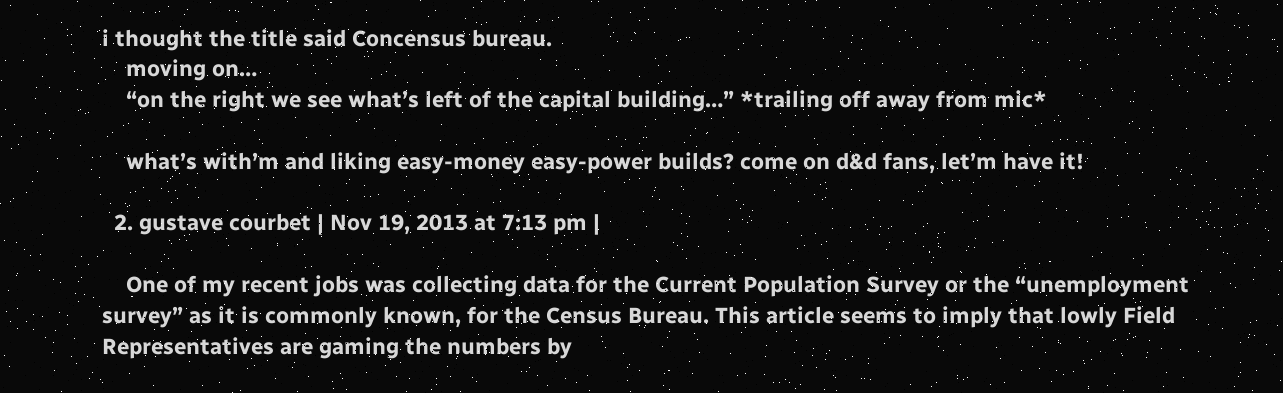i thought the title said Concensus bureau.
    moving on…
    “on the right we see what’s left of the capital building…” *trailing off away from mic*

    what’s with’m and liking easy-money easy-power builds? come on d&d fans, let’m have it!

  2. gustave courbet | Nov 19, 2013 at 7:13 pm |

    One of my recent jobs was collecting data for the Current Population Survey or the “unemployment survey” as it is commonly known, for the Census Bureau. This article seems to imply that lowly Field Representatives are gaming the numbers by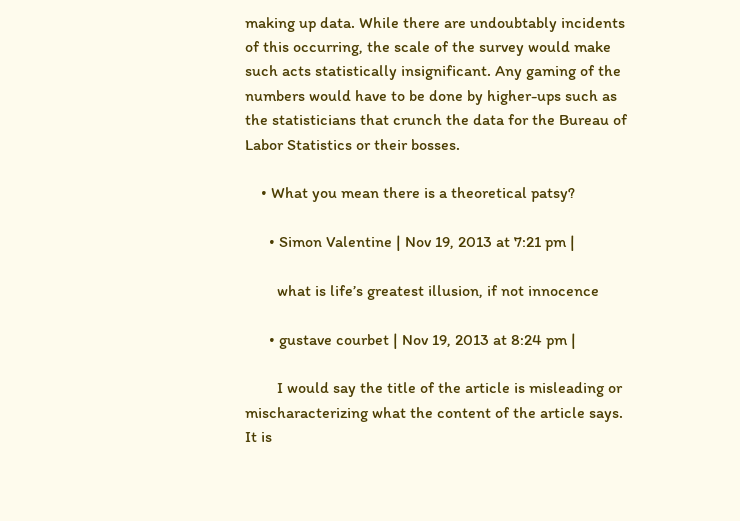making up data. While there are undoubtably incidents of this occurring, the scale of the survey would make such acts statistically insignificant. Any gaming of the numbers would have to be done by higher-ups such as the statisticians that crunch the data for the Bureau of Labor Statistics or their bosses.

    • What you mean there is a theoretical patsy?

      • Simon Valentine | Nov 19, 2013 at 7:21 pm |

        what is life’s greatest illusion, if not innocence

      • gustave courbet | Nov 19, 2013 at 8:24 pm |

        I would say the title of the article is misleading or mischaracterizing what the content of the article says. It is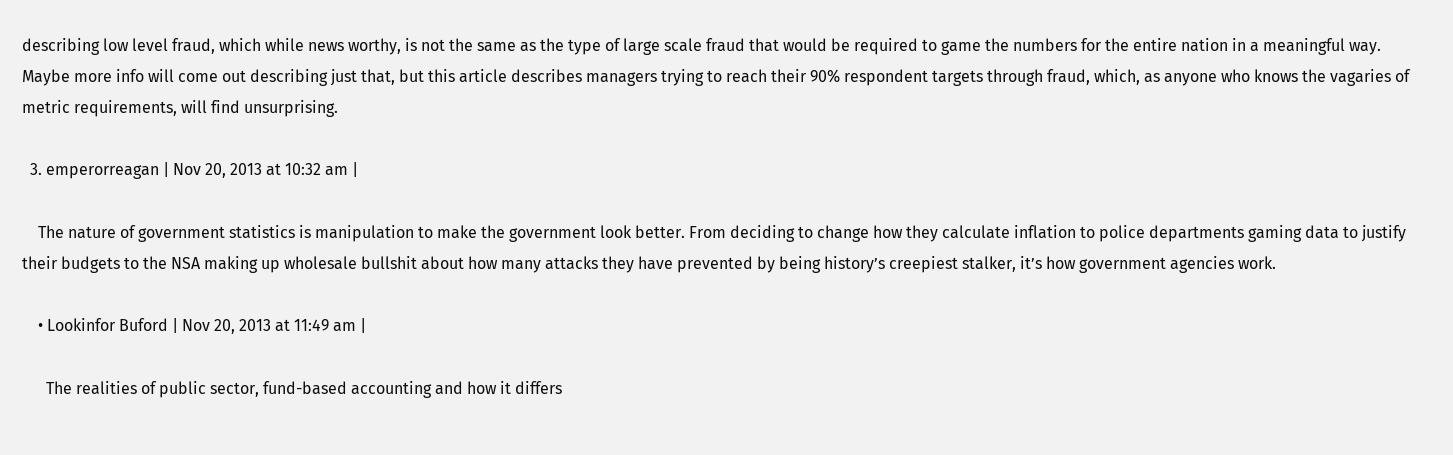describing low level fraud, which while news worthy, is not the same as the type of large scale fraud that would be required to game the numbers for the entire nation in a meaningful way. Maybe more info will come out describing just that, but this article describes managers trying to reach their 90% respondent targets through fraud, which, as anyone who knows the vagaries of metric requirements, will find unsurprising.

  3. emperorreagan | Nov 20, 2013 at 10:32 am |

    The nature of government statistics is manipulation to make the government look better. From deciding to change how they calculate inflation to police departments gaming data to justify their budgets to the NSA making up wholesale bullshit about how many attacks they have prevented by being history’s creepiest stalker, it’s how government agencies work.

    • Lookinfor Buford | Nov 20, 2013 at 11:49 am |

      The realities of public sector, fund-based accounting and how it differs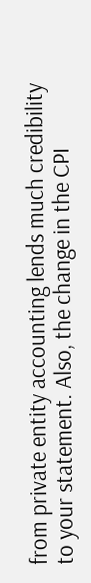from private entity accounting lends much credibility to your statement. Also, the change in the CPI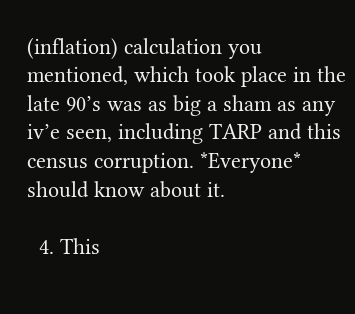(inflation) calculation you mentioned, which took place in the late 90’s was as big a sham as any iv’e seen, including TARP and this census corruption. *Everyone* should know about it.

  4. This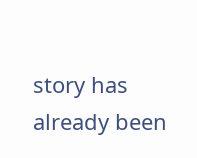story has already been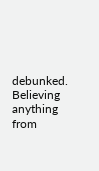debunked. Believing anything from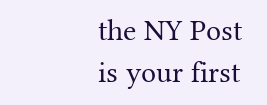the NY Post is your first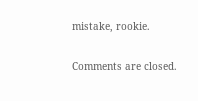mistake, rookie.

Comments are closed.